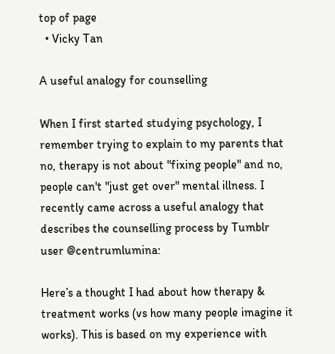top of page
  • Vicky Tan

A useful analogy for counselling

When I first started studying psychology, I remember trying to explain to my parents that no, therapy is not about "fixing people" and no, people can't "just get over" mental illness. I recently came across a useful analogy that describes the counselling process by Tumblr user @centrumlumina:

Here’s a thought I had about how therapy & treatment works (vs how many people imagine it works). This is based on my experience with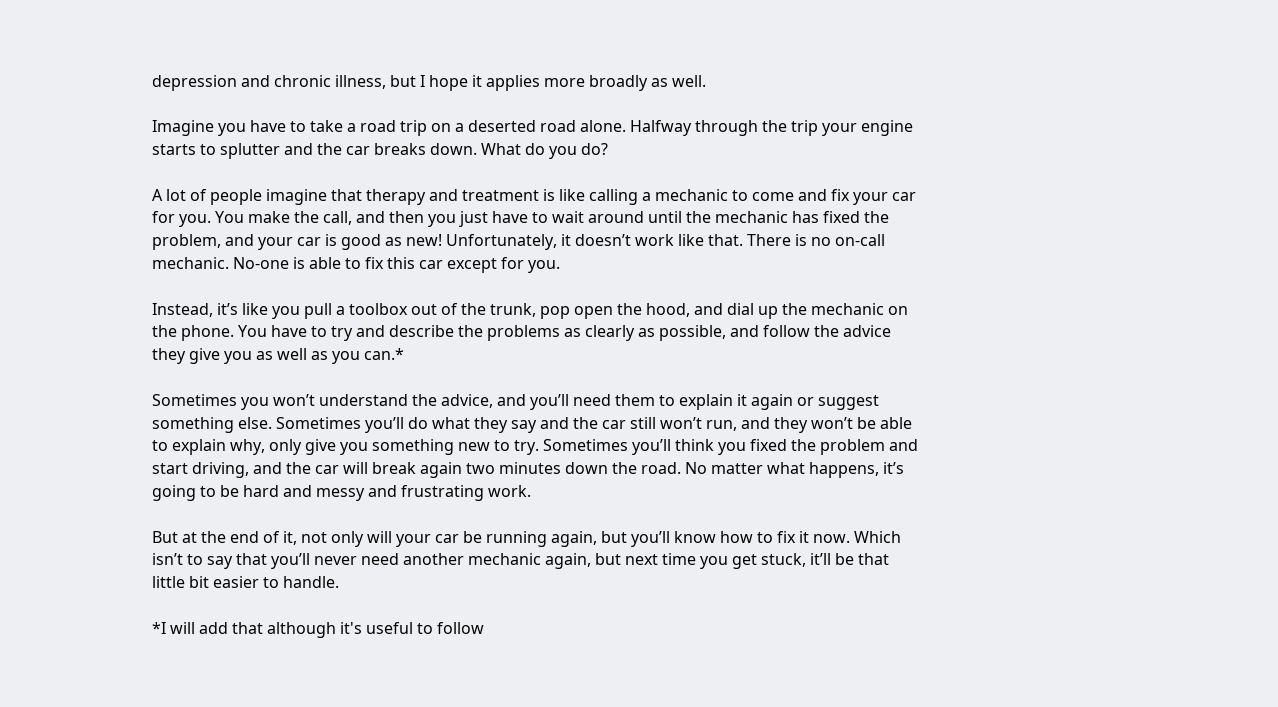depression and chronic illness, but I hope it applies more broadly as well.

Imagine you have to take a road trip on a deserted road alone. Halfway through the trip your engine starts to splutter and the car breaks down. What do you do?

A lot of people imagine that therapy and treatment is like calling a mechanic to come and fix your car for you. You make the call, and then you just have to wait around until the mechanic has fixed the problem, and your car is good as new! Unfortunately, it doesn’t work like that. There is no on-call mechanic. No-one is able to fix this car except for you.

Instead, it’s like you pull a toolbox out of the trunk, pop open the hood, and dial up the mechanic on the phone. You have to try and describe the problems as clearly as possible, and follow the advice they give you as well as you can.*

Sometimes you won’t understand the advice, and you’ll need them to explain it again or suggest something else. Sometimes you’ll do what they say and the car still won’t run, and they won’t be able to explain why, only give you something new to try. Sometimes you’ll think you fixed the problem and start driving, and the car will break again two minutes down the road. No matter what happens, it’s going to be hard and messy and frustrating work.

But at the end of it, not only will your car be running again, but you’ll know how to fix it now. Which isn’t to say that you’ll never need another mechanic again, but next time you get stuck, it’ll be that little bit easier to handle.

*I will add that although it's useful to follow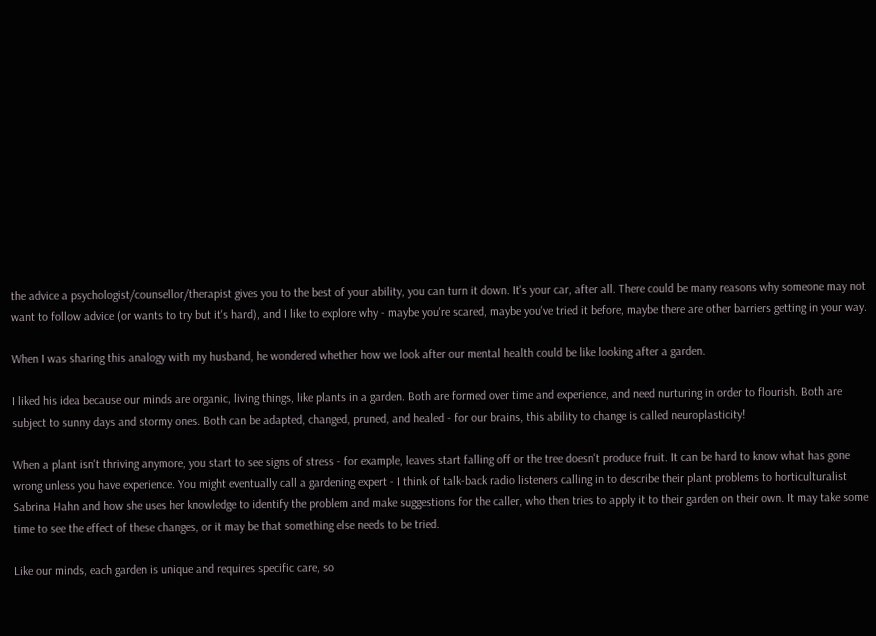the advice a psychologist/counsellor/therapist gives you to the best of your ability, you can turn it down. It's your car, after all. There could be many reasons why someone may not want to follow advice (or wants to try but it's hard), and I like to explore why - maybe you're scared, maybe you've tried it before, maybe there are other barriers getting in your way.

When I was sharing this analogy with my husband, he wondered whether how we look after our mental health could be like looking after a garden.

I liked his idea because our minds are organic, living things, like plants in a garden. Both are formed over time and experience, and need nurturing in order to flourish. Both are subject to sunny days and stormy ones. Both can be adapted, changed, pruned, and healed - for our brains, this ability to change is called neuroplasticity!

When a plant isn't thriving anymore, you start to see signs of stress - for example, leaves start falling off or the tree doesn't produce fruit. It can be hard to know what has gone wrong unless you have experience. You might eventually call a gardening expert - I think of talk-back radio listeners calling in to describe their plant problems to horticulturalist Sabrina Hahn and how she uses her knowledge to identify the problem and make suggestions for the caller, who then tries to apply it to their garden on their own. It may take some time to see the effect of these changes, or it may be that something else needs to be tried.

Like our minds, each garden is unique and requires specific care, so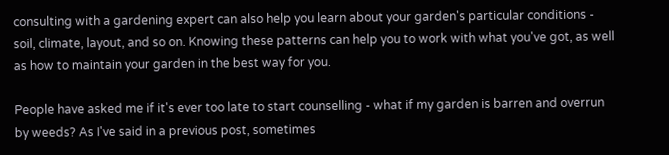consulting with a gardening expert can also help you learn about your garden's particular conditions - soil, climate, layout, and so on. Knowing these patterns can help you to work with what you've got, as well as how to maintain your garden in the best way for you.

People have asked me if it's ever too late to start counselling - what if my garden is barren and overrun by weeds? As I've said in a previous post, sometimes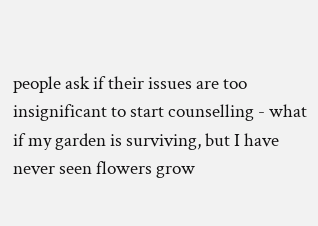people ask if their issues are too insignificant to start counselling - what if my garden is surviving, but I have never seen flowers grow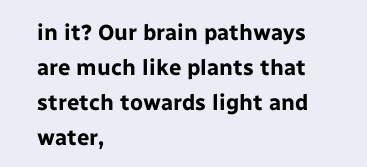in it? Our brain pathways are much like plants that stretch towards light and water,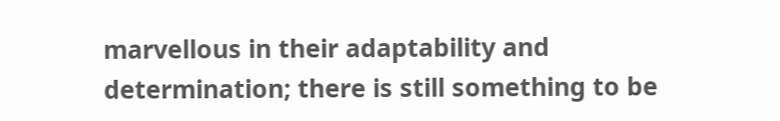marvellous in their adaptability and determination; there is still something to be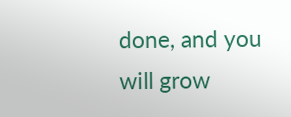done, and you will grow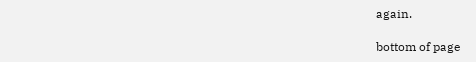again.

bottom of page